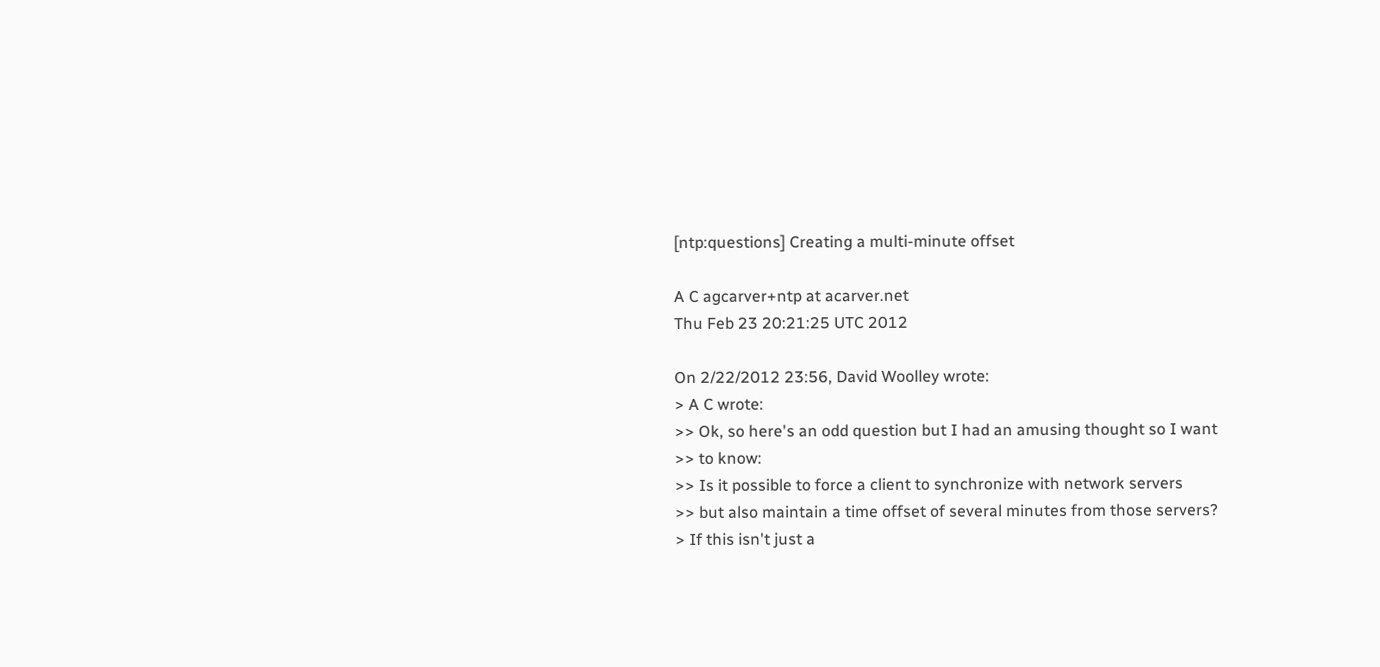[ntp:questions] Creating a multi-minute offset

A C agcarver+ntp at acarver.net
Thu Feb 23 20:21:25 UTC 2012

On 2/22/2012 23:56, David Woolley wrote:
> A C wrote:
>> Ok, so here's an odd question but I had an amusing thought so I want
>> to know:
>> Is it possible to force a client to synchronize with network servers
>> but also maintain a time offset of several minutes from those servers?
> If this isn't just a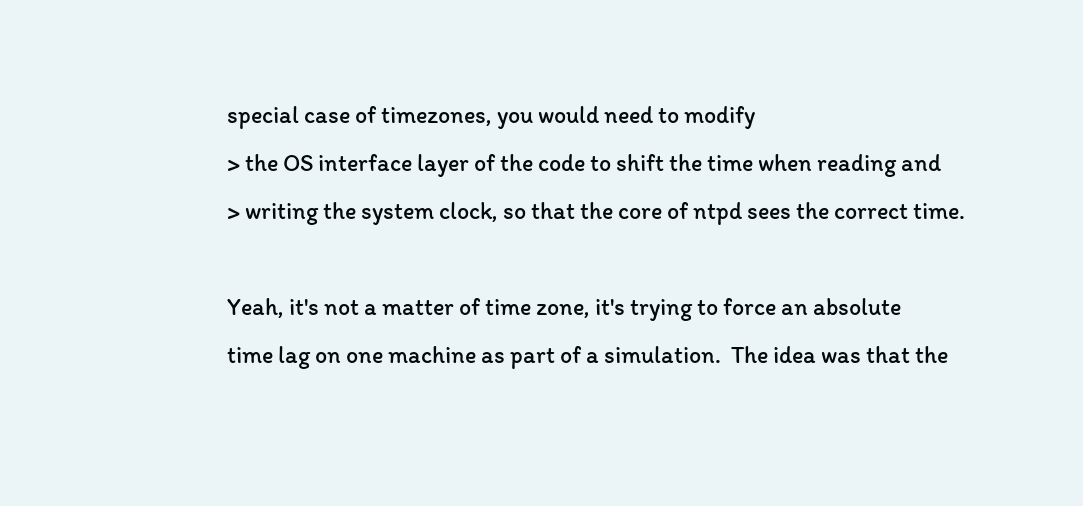special case of timezones, you would need to modify
> the OS interface layer of the code to shift the time when reading and
> writing the system clock, so that the core of ntpd sees the correct time.

Yeah, it's not a matter of time zone, it's trying to force an absolute
time lag on one machine as part of a simulation.  The idea was that the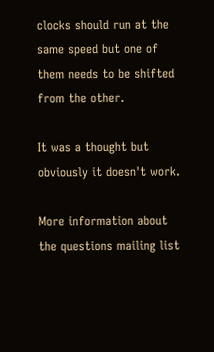clocks should run at the same speed but one of them needs to be shifted
from the other.

It was a thought but obviously it doesn't work.

More information about the questions mailing list